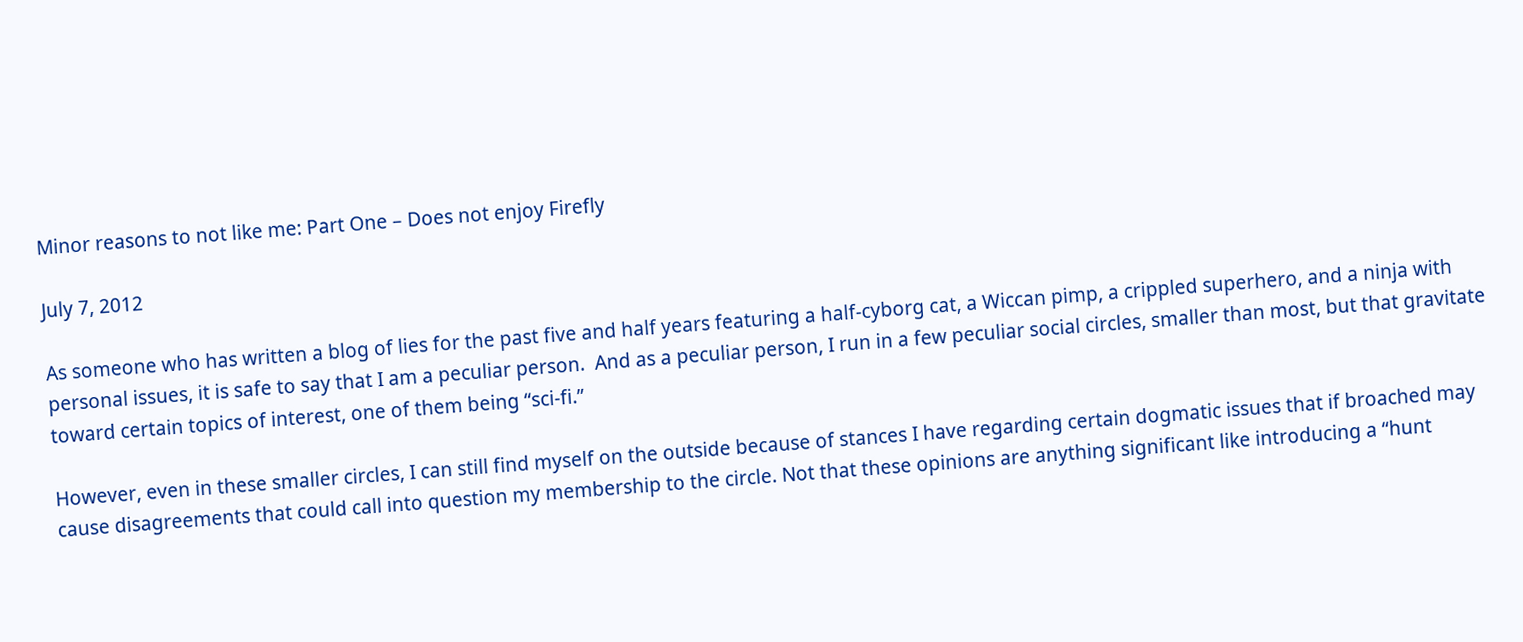Minor reasons to not like me: Part One – Does not enjoy Firefly

July 7, 2012

As someone who has written a blog of lies for the past five and half years featuring a half-cyborg cat, a Wiccan pimp, a crippled superhero, and a ninja with personal issues, it is safe to say that I am a peculiar person.  And as a peculiar person, I run in a few peculiar social circles, smaller than most, but that gravitate toward certain topics of interest, one of them being “sci-fi.”

However, even in these smaller circles, I can still find myself on the outside because of stances I have regarding certain dogmatic issues that if broached may cause disagreements that could call into question my membership to the circle. Not that these opinions are anything significant like introducing a “hunt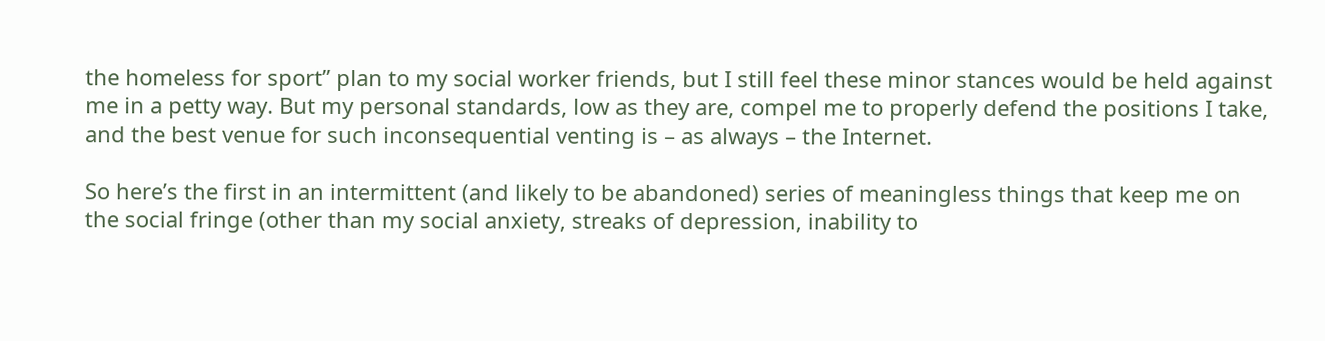the homeless for sport” plan to my social worker friends, but I still feel these minor stances would be held against me in a petty way. But my personal standards, low as they are, compel me to properly defend the positions I take, and the best venue for such inconsequential venting is – as always – the Internet.

So here’s the first in an intermittent (and likely to be abandoned) series of meaningless things that keep me on the social fringe (other than my social anxiety, streaks of depression, inability to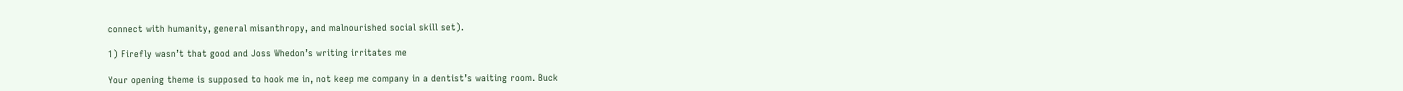connect with humanity, general misanthropy, and malnourished social skill set).

1) Firefly wasn’t that good and Joss Whedon’s writing irritates me

Your opening theme is supposed to hook me in, not keep me company in a dentist’s waiting room. Buck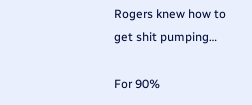Rogers knew how to get shit pumping…

For 90%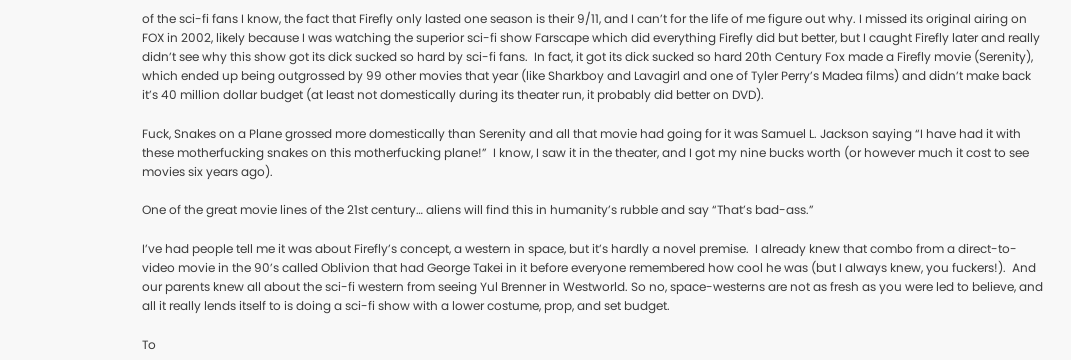of the sci-fi fans I know, the fact that Firefly only lasted one season is their 9/11, and I can’t for the life of me figure out why. I missed its original airing on FOX in 2002, likely because I was watching the superior sci-fi show Farscape which did everything Firefly did but better, but I caught Firefly later and really didn’t see why this show got its dick sucked so hard by sci-fi fans.  In fact, it got its dick sucked so hard 20th Century Fox made a Firefly movie (Serenity), which ended up being outgrossed by 99 other movies that year (like Sharkboy and Lavagirl and one of Tyler Perry’s Madea films) and didn’t make back it’s 40 million dollar budget (at least not domestically during its theater run, it probably did better on DVD).

Fuck, Snakes on a Plane grossed more domestically than Serenity and all that movie had going for it was Samuel L. Jackson saying “I have had it with these motherfucking snakes on this motherfucking plane!”  I know, I saw it in the theater, and I got my nine bucks worth (or however much it cost to see movies six years ago).

One of the great movie lines of the 21st century… aliens will find this in humanity’s rubble and say “That’s bad-ass.”

I’ve had people tell me it was about Firefly’s concept, a western in space, but it’s hardly a novel premise.  I already knew that combo from a direct-to-video movie in the 90’s called Oblivion that had George Takei in it before everyone remembered how cool he was (but I always knew, you fuckers!).  And our parents knew all about the sci-fi western from seeing Yul Brenner in Westworld. So no, space-westerns are not as fresh as you were led to believe, and all it really lends itself to is doing a sci-fi show with a lower costume, prop, and set budget.

To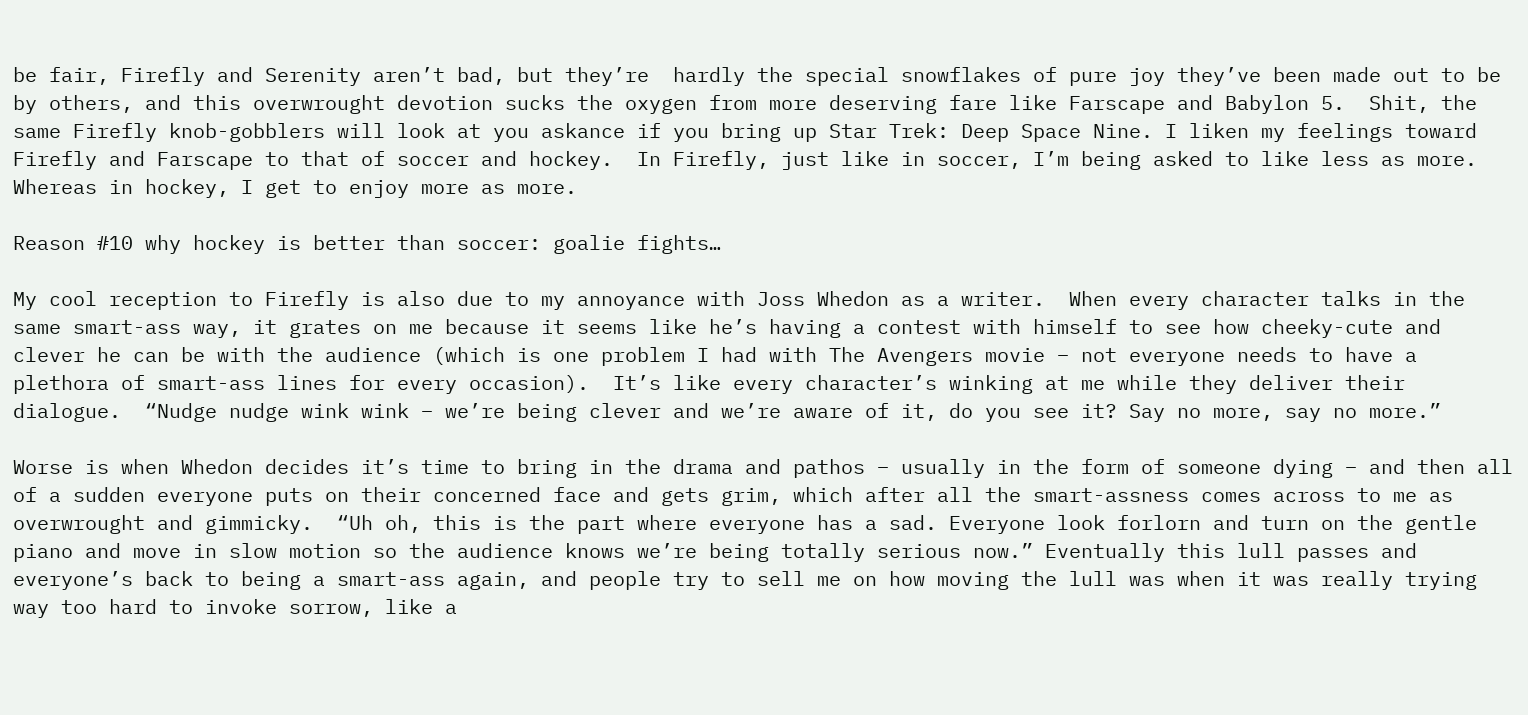be fair, Firefly and Serenity aren’t bad, but they’re  hardly the special snowflakes of pure joy they’ve been made out to be by others, and this overwrought devotion sucks the oxygen from more deserving fare like Farscape and Babylon 5.  Shit, the same Firefly knob-gobblers will look at you askance if you bring up Star Trek: Deep Space Nine. I liken my feelings toward Firefly and Farscape to that of soccer and hockey.  In Firefly, just like in soccer, I’m being asked to like less as more. Whereas in hockey, I get to enjoy more as more.

Reason #10 why hockey is better than soccer: goalie fights…

My cool reception to Firefly is also due to my annoyance with Joss Whedon as a writer.  When every character talks in the same smart-ass way, it grates on me because it seems like he’s having a contest with himself to see how cheeky-cute and clever he can be with the audience (which is one problem I had with The Avengers movie – not everyone needs to have a plethora of smart-ass lines for every occasion).  It’s like every character’s winking at me while they deliver their dialogue.  “Nudge nudge wink wink – we’re being clever and we’re aware of it, do you see it? Say no more, say no more.”

Worse is when Whedon decides it’s time to bring in the drama and pathos – usually in the form of someone dying – and then all of a sudden everyone puts on their concerned face and gets grim, which after all the smart-assness comes across to me as overwrought and gimmicky.  “Uh oh, this is the part where everyone has a sad. Everyone look forlorn and turn on the gentle piano and move in slow motion so the audience knows we’re being totally serious now.” Eventually this lull passes and everyone’s back to being a smart-ass again, and people try to sell me on how moving the lull was when it was really trying way too hard to invoke sorrow, like a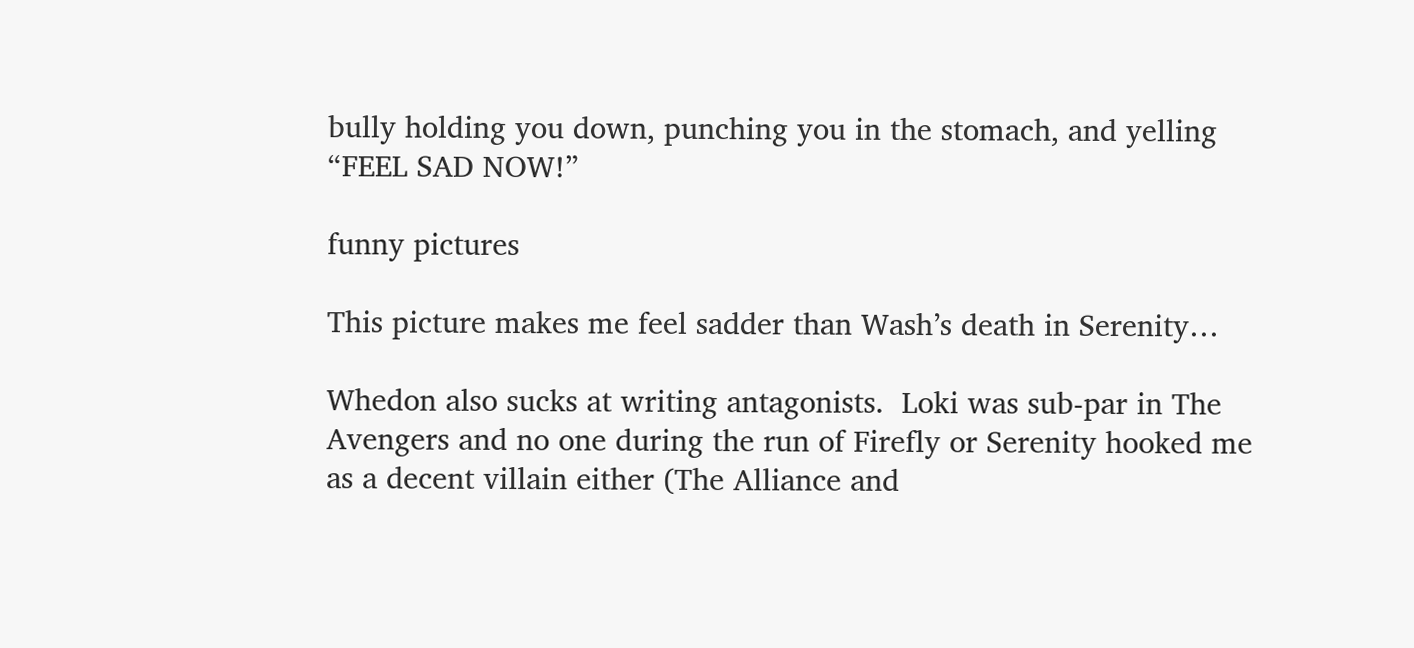bully holding you down, punching you in the stomach, and yelling “FEEL SAD NOW!”

funny pictures

This picture makes me feel sadder than Wash’s death in Serenity…

Whedon also sucks at writing antagonists.  Loki was sub-par in The Avengers and no one during the run of Firefly or Serenity hooked me as a decent villain either (The Alliance and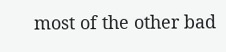most of the other bad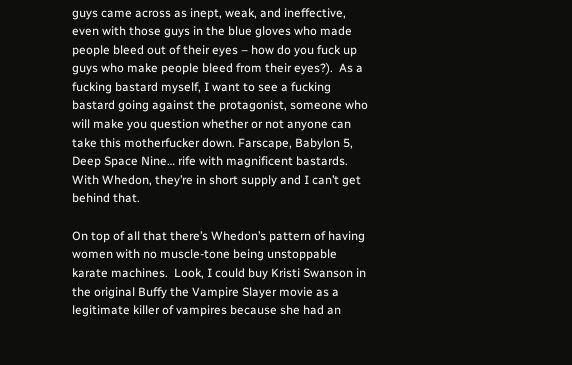guys came across as inept, weak, and ineffective, even with those guys in the blue gloves who made people bleed out of their eyes – how do you fuck up guys who make people bleed from their eyes?).  As a fucking bastard myself, I want to see a fucking bastard going against the protagonist, someone who will make you question whether or not anyone can take this motherfucker down. Farscape, Babylon 5, Deep Space Nine… rife with magnificent bastards.  With Whedon, they’re in short supply and I can’t get behind that.

On top of all that there’s Whedon’s pattern of having women with no muscle-tone being unstoppable karate machines.  Look, I could buy Kristi Swanson in the original Buffy the Vampire Slayer movie as a legitimate killer of vampires because she had an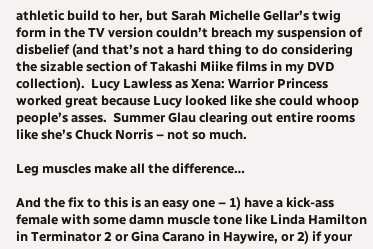athletic build to her, but Sarah Michelle Gellar’s twig form in the TV version couldn’t breach my suspension of disbelief (and that’s not a hard thing to do considering the sizable section of Takashi Miike films in my DVD collection).  Lucy Lawless as Xena: Warrior Princess worked great because Lucy looked like she could whoop people’s asses.  Summer Glau clearing out entire rooms like she’s Chuck Norris – not so much.

Leg muscles make all the difference…

And the fix to this is an easy one – 1) have a kick-ass female with some damn muscle tone like Linda Hamilton in Terminator 2 or Gina Carano in Haywire, or 2) if your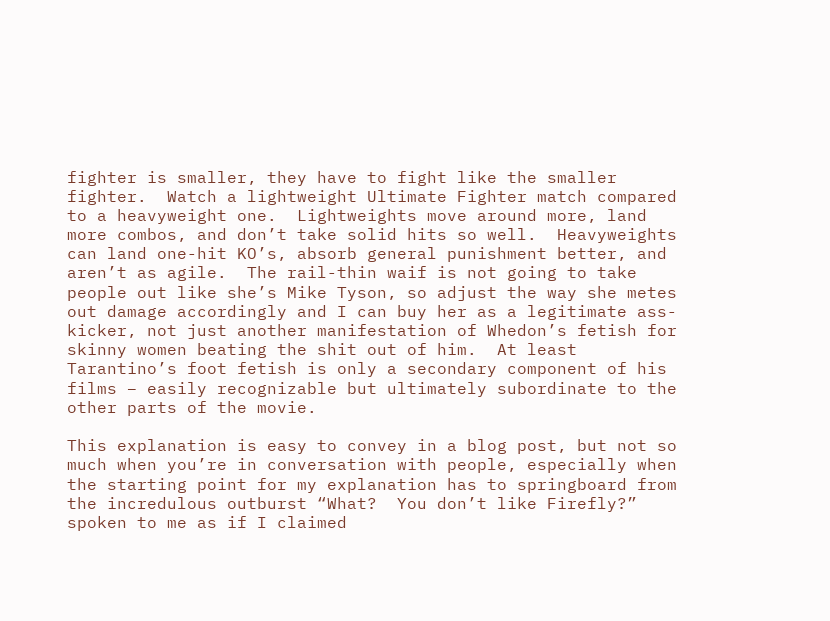fighter is smaller, they have to fight like the smaller fighter.  Watch a lightweight Ultimate Fighter match compared to a heavyweight one.  Lightweights move around more, land more combos, and don’t take solid hits so well.  Heavyweights can land one-hit KO’s, absorb general punishment better, and aren’t as agile.  The rail-thin waif is not going to take people out like she’s Mike Tyson, so adjust the way she metes out damage accordingly and I can buy her as a legitimate ass-kicker, not just another manifestation of Whedon’s fetish for skinny women beating the shit out of him.  At least Tarantino’s foot fetish is only a secondary component of his films – easily recognizable but ultimately subordinate to the other parts of the movie.

This explanation is easy to convey in a blog post, but not so much when you’re in conversation with people, especially when the starting point for my explanation has to springboard from the incredulous outburst “What?  You don’t like Firefly?” spoken to me as if I claimed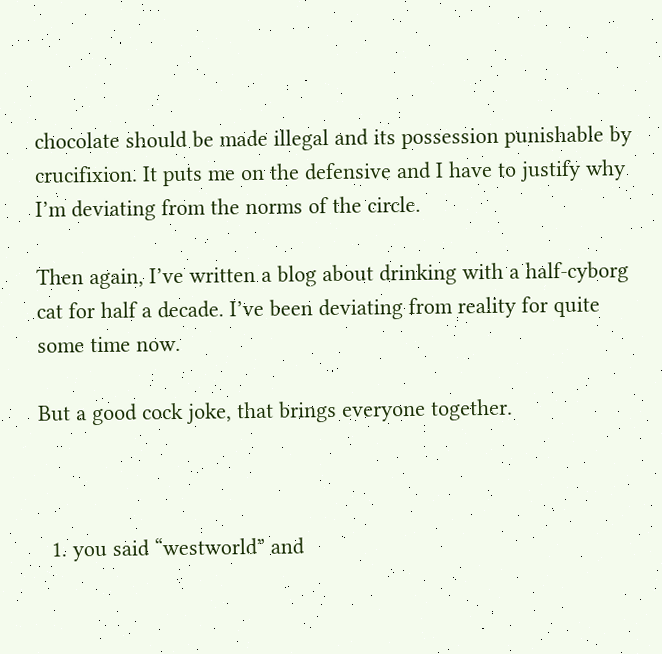chocolate should be made illegal and its possession punishable by crucifixion. It puts me on the defensive and I have to justify why I’m deviating from the norms of the circle.

Then again, I’ve written a blog about drinking with a half-cyborg cat for half a decade. I’ve been deviating from reality for quite some time now.

But a good cock joke, that brings everyone together.



  1. you said “westworld” and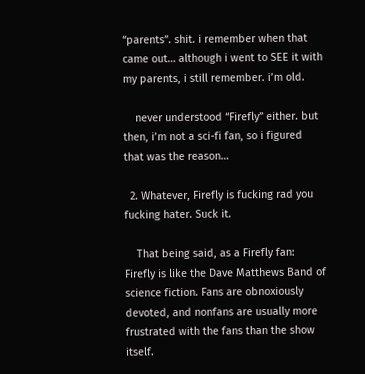“parents”. shit. i remember when that came out… although i went to SEE it with my parents, i still remember. i’m old.

    never understood “Firefly” either. but then, i’m not a sci-fi fan, so i figured that was the reason…

  2. Whatever, Firefly is fucking rad you fucking hater. Suck it.

    That being said, as a Firefly fan: Firefly is like the Dave Matthews Band of science fiction. Fans are obnoxiously devoted, and nonfans are usually more frustrated with the fans than the show itself.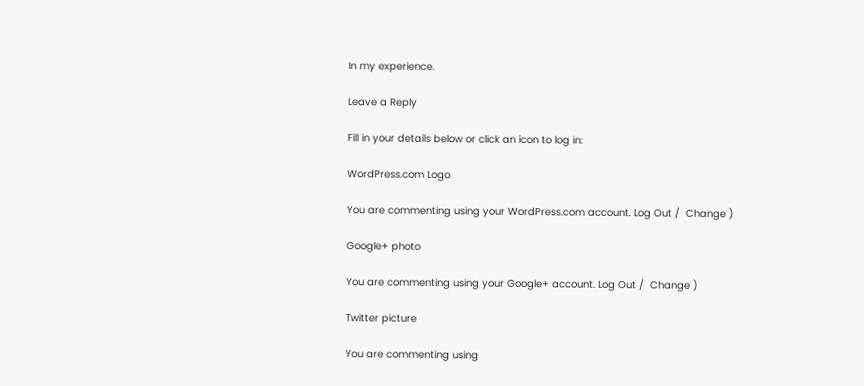In my experience.

Leave a Reply

Fill in your details below or click an icon to log in:

WordPress.com Logo

You are commenting using your WordPress.com account. Log Out /  Change )

Google+ photo

You are commenting using your Google+ account. Log Out /  Change )

Twitter picture

You are commenting using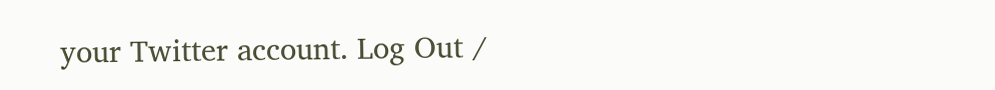your Twitter account. Log Out /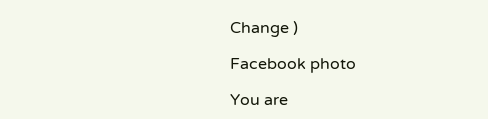Change )

Facebook photo

You are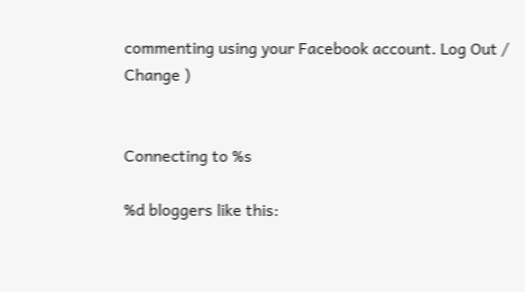commenting using your Facebook account. Log Out /  Change )


Connecting to %s

%d bloggers like this: